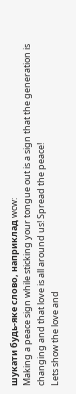шукати будь-яке слово, наприклад wcw:
Making a peace sign while sticking your tongue out is a sign that the generation is changing and that love is all around us! Spread the peace!
Lets show the love and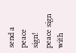send a peace sign! peace sign with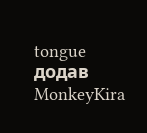tongue
додав MonkeyKira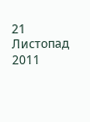21 Листопад 2011